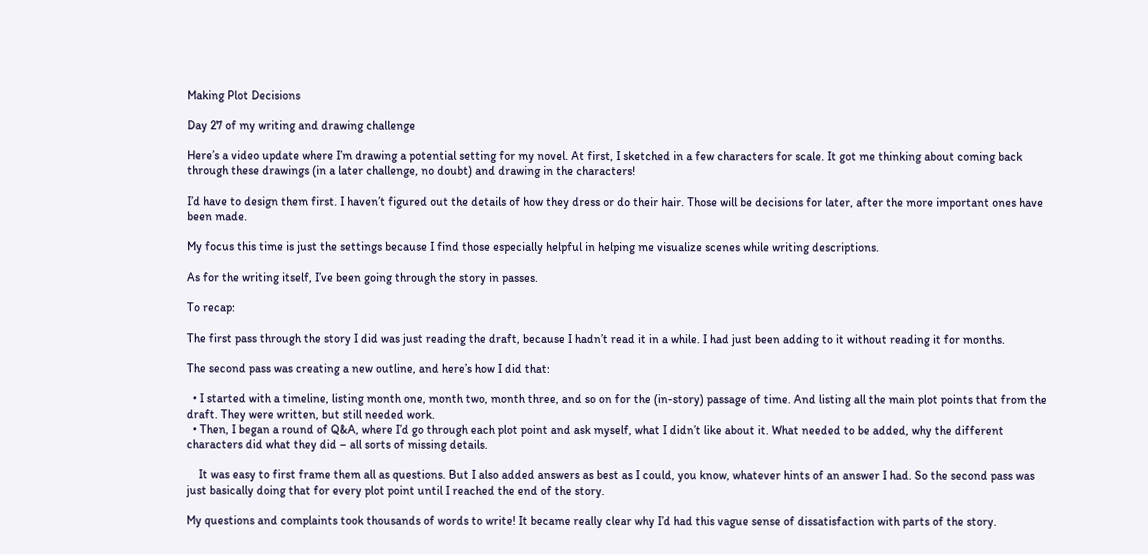Making Plot Decisions

Day 27 of my writing and drawing challenge

Here’s a video update where I’m drawing a potential setting for my novel. At first, I sketched in a few characters for scale. It got me thinking about coming back through these drawings (in a later challenge, no doubt) and drawing in the characters!

I’d have to design them first. I haven’t figured out the details of how they dress or do their hair. Those will be decisions for later, after the more important ones have been made.

My focus this time is just the settings because I find those especially helpful in helping me visualize scenes while writing descriptions.

As for the writing itself, I’ve been going through the story in passes.

To recap:

The first pass through the story I did was just reading the draft, because I hadn’t read it in a while. I had just been adding to it without reading it for months.

The second pass was creating a new outline, and here’s how I did that:

  • I started with a timeline, listing month one, month two, month three, and so on for the (in-story) passage of time. And listing all the main plot points that from the draft. They were written, but still needed work.
  • Then, I began a round of Q&A, where I’d go through each plot point and ask myself, what I didn’t like about it. What needed to be added, why the different characters did what they did – all sorts of missing details.

    It was easy to first frame them all as questions. But I also added answers as best as I could, you know, whatever hints of an answer I had. So the second pass was just basically doing that for every plot point until I reached the end of the story.

My questions and complaints took thousands of words to write! It became really clear why I’d had this vague sense of dissatisfaction with parts of the story.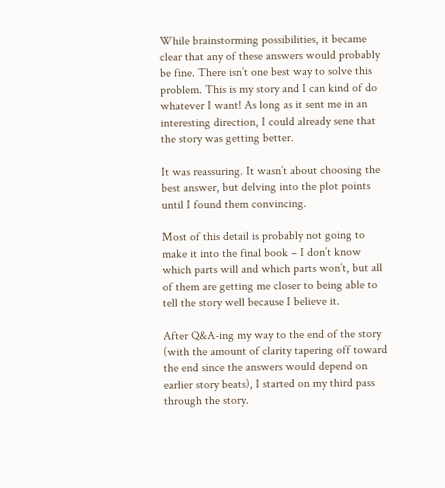While brainstorming possibilities, it became clear that any of these answers would probably be fine. There isn’t one best way to solve this problem. This is my story and I can kind of do whatever I want! As long as it sent me in an interesting direction, I could already sene that the story was getting better.

It was reassuring. It wasn’t about choosing the best answer, but delving into the plot points until I found them convincing.

Most of this detail is probably not going to make it into the final book – I don’t know which parts will and which parts won’t, but all of them are getting me closer to being able to tell the story well because I believe it.

After Q&A-ing my way to the end of the story (with the amount of clarity tapering off toward the end since the answers would depend on earlier story beats), I started on my third pass through the story.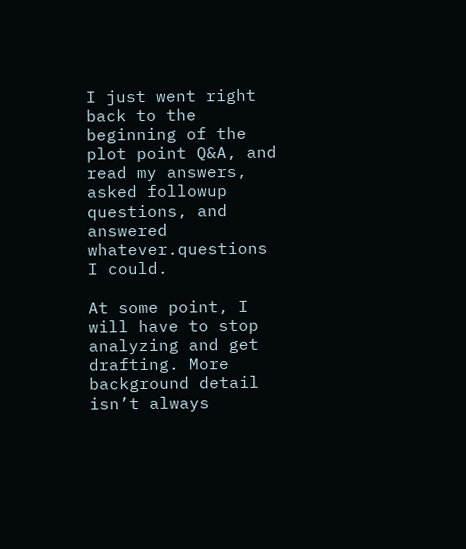I just went right back to the beginning of the plot point Q&A, and read my answers, asked followup questions, and answered whatever.questions I could.

At some point, I will have to stop analyzing and get drafting. More background detail isn’t always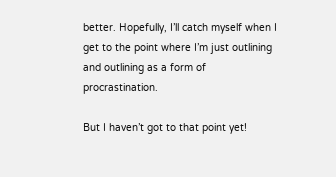better. Hopefully, I’ll catch myself when I get to the point where I’m just outlining and outlining as a form of procrastination.

But I haven’t got to that point yet!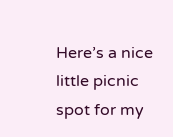Here’s a nice little picnic spot for my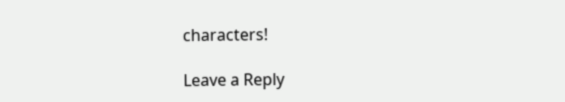characters!

Leave a Reply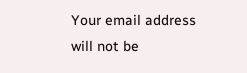Your email address will not be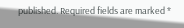published. Required fields are marked *